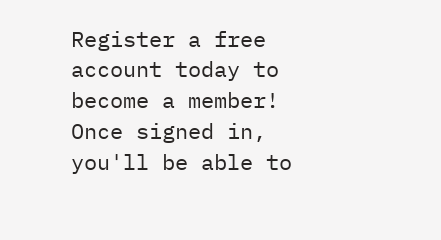Register a free account today to become a member!
Once signed in, you'll be able to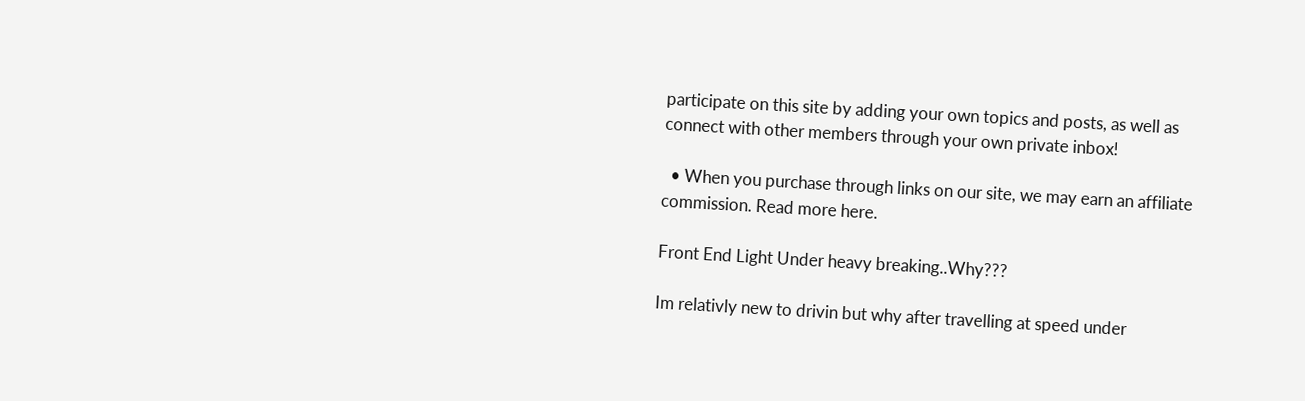participate on this site by adding your own topics and posts, as well as connect with other members through your own private inbox!

  • When you purchase through links on our site, we may earn an affiliate commission. Read more here.

Front End Light Under heavy breaking..Why???

Im relativly new to drivin but why after travelling at speed under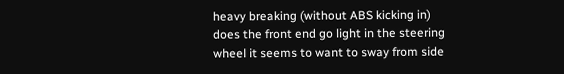heavy breaking (without ABS kicking in) does the front end go light in the steering wheel it seems to want to sway from side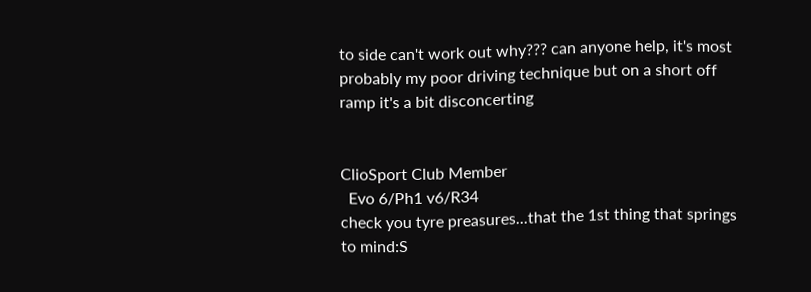to side can't work out why??? can anyone help, it's most probably my poor driving technique but on a short off ramp it's a bit disconcerting


ClioSport Club Member
  Evo 6/Ph1 v6/R34
check you tyre preasures...that the 1st thing that springs to mind:S